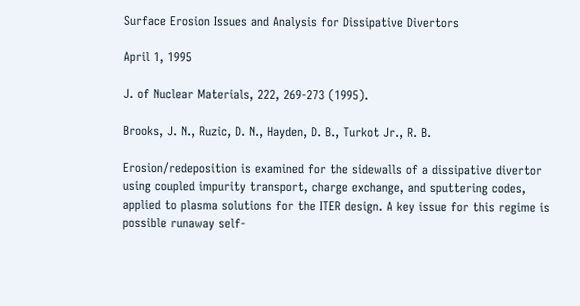Surface Erosion Issues and Analysis for Dissipative Divertors

April 1, 1995

J. of Nuclear Materials, 222, 269-273 (1995).

Brooks, J. N., Ruzic, D. N., Hayden, D. B., Turkot Jr., R. B.

Erosion/redeposition is examined for the sidewalls of a dissipative divertor using coupled impurity transport, charge exchange, and sputtering codes, applied to plasma solutions for the ITER design. A key issue for this regime is possible runaway self-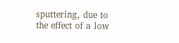sputtering, due to the effect of a low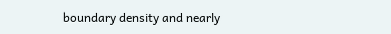boundary density and nearly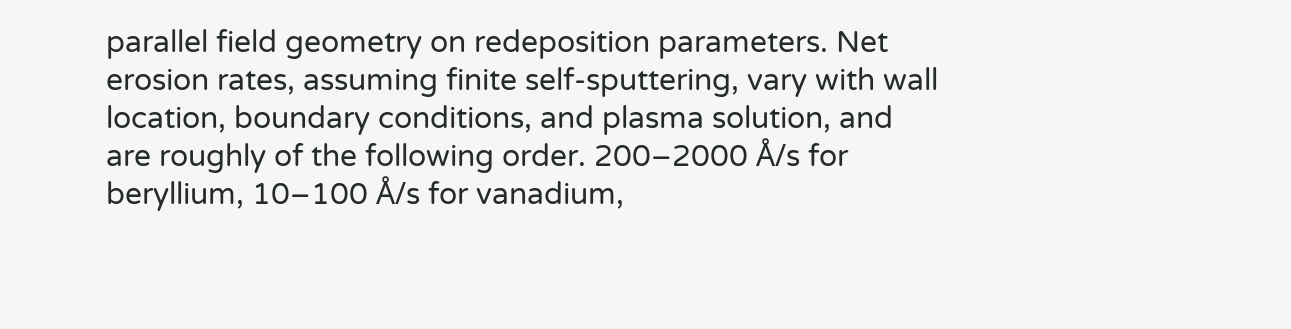parallel field geometry on redeposition parameters. Net erosion rates, assuming finite self-sputtering, vary with wall location, boundary conditions, and plasma solution, and are roughly of the following order. 200–2000 Å/s for beryllium, 10–100 Å/s for vanadium,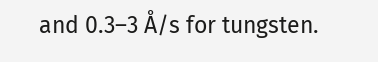and 0.3–3 Å/s for tungsten.